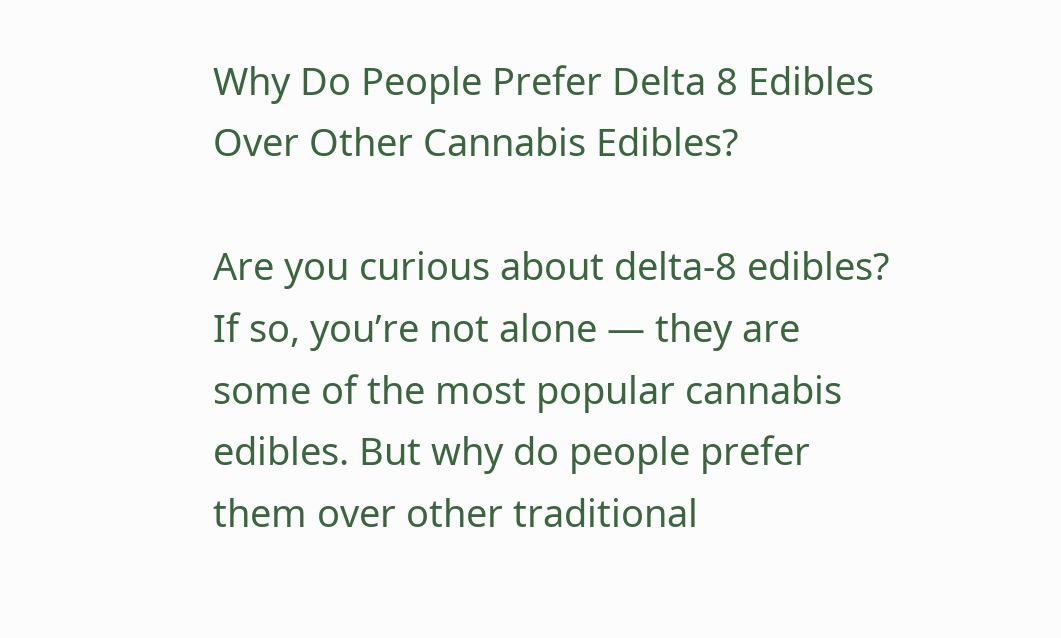Why Do People Prefer Delta 8 Edibles Over Other Cannabis Edibles?

Are you curious about delta-8 edibles? If so, you’re not alone — they are some of the most popular cannabis edibles. But why do people prefer them over other traditional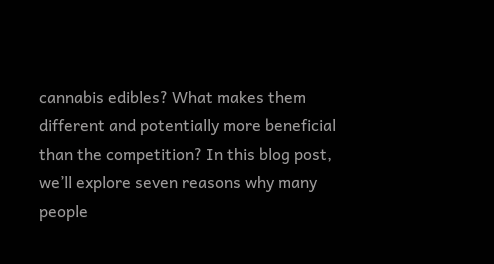cannabis edibles? What makes them different and potentially more beneficial than the competition? In this blog post, we’ll explore seven reasons why many people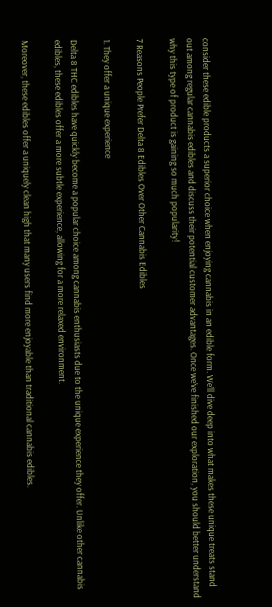consider these edible products a superior choice when enjoying cannabis in an edible form. We’ll dive deep into what makes these unique treats stand out among regular cannabis edibles and discuss their potential customer advantages. Once we’ve finished our exploration, you should better understand why this type of product is gaining so much popularity!

7 Reasons People Prefer Delta 8 Edibles Over Other Cannabis Edibles

1. They offer a unique experience

Delta 8 THC edibles have quickly become a popular choice among cannabis enthusiasts due to the unique experience they offer. Unlike other cannabis edibles, these edibles offer a more subtle experience, allowing for a more relaxed environment.

Moreover, these edibles offer a uniquely clean high that many users find more enjoyable than traditional cannabis edibles.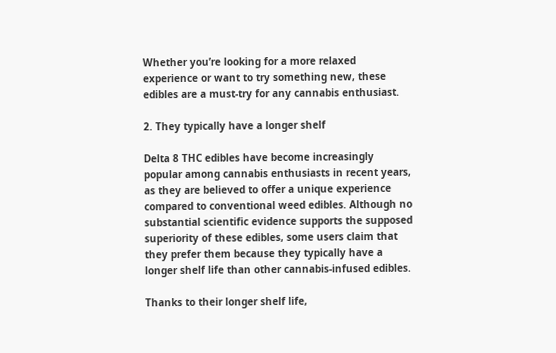Whether you’re looking for a more relaxed experience or want to try something new, these edibles are a must-try for any cannabis enthusiast.

2. They typically have a longer shelf

Delta 8 THC edibles have become increasingly popular among cannabis enthusiasts in recent years, as they are believed to offer a unique experience compared to conventional weed edibles. Although no substantial scientific evidence supports the supposed superiority of these edibles, some users claim that they prefer them because they typically have a longer shelf life than other cannabis-infused edibles.

Thanks to their longer shelf life,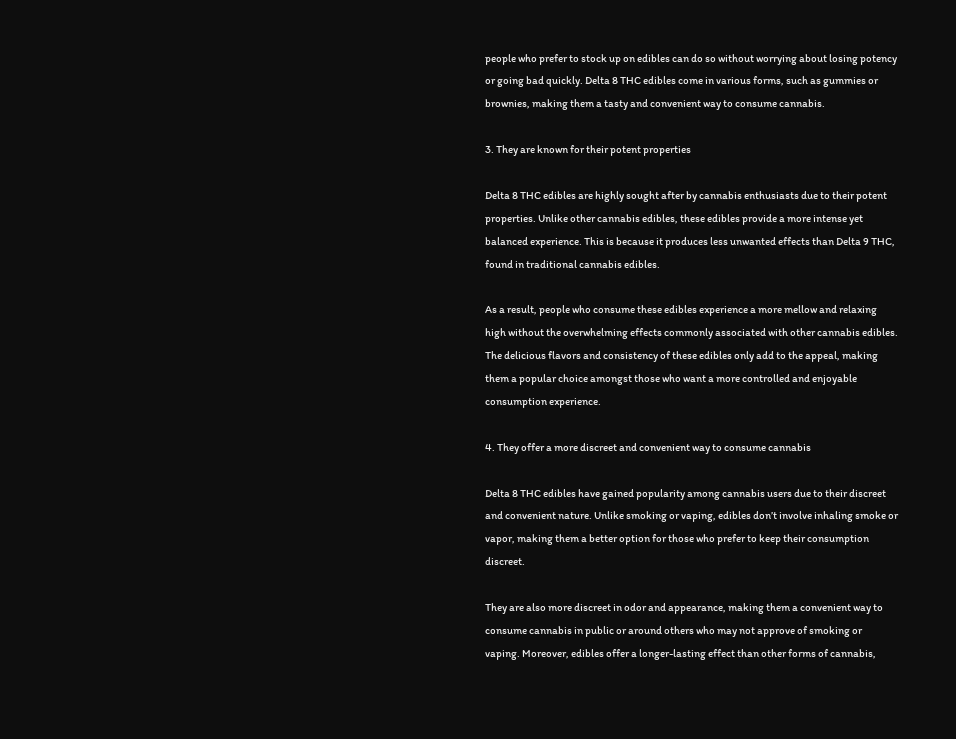people who prefer to stock up on edibles can do so without worrying about losing potency or going bad quickly. Delta 8 THC edibles come in various forms, such as gummies or brownies, making them a tasty and convenient way to consume cannabis.

3. They are known for their potent properties

Delta 8 THC edibles are highly sought after by cannabis enthusiasts due to their potent properties. Unlike other cannabis edibles, these edibles provide a more intense yet balanced experience. This is because it produces less unwanted effects than Delta 9 THC, found in traditional cannabis edibles.

As a result, people who consume these edibles experience a more mellow and relaxing high without the overwhelming effects commonly associated with other cannabis edibles. The delicious flavors and consistency of these edibles only add to the appeal, making them a popular choice amongst those who want a more controlled and enjoyable consumption experience.

4. They offer a more discreet and convenient way to consume cannabis

Delta 8 THC edibles have gained popularity among cannabis users due to their discreet and convenient nature. Unlike smoking or vaping, edibles don’t involve inhaling smoke or vapor, making them a better option for those who prefer to keep their consumption discreet.

They are also more discreet in odor and appearance, making them a convenient way to consume cannabis in public or around others who may not approve of smoking or vaping. Moreover, edibles offer a longer-lasting effect than other forms of cannabis,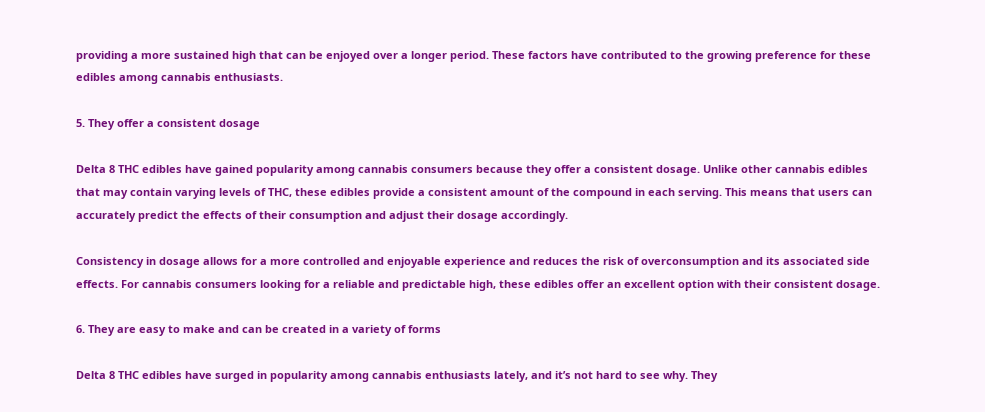providing a more sustained high that can be enjoyed over a longer period. These factors have contributed to the growing preference for these edibles among cannabis enthusiasts.

5. They offer a consistent dosage

Delta 8 THC edibles have gained popularity among cannabis consumers because they offer a consistent dosage. Unlike other cannabis edibles that may contain varying levels of THC, these edibles provide a consistent amount of the compound in each serving. This means that users can accurately predict the effects of their consumption and adjust their dosage accordingly.

Consistency in dosage allows for a more controlled and enjoyable experience and reduces the risk of overconsumption and its associated side effects. For cannabis consumers looking for a reliable and predictable high, these edibles offer an excellent option with their consistent dosage.

6. They are easy to make and can be created in a variety of forms

Delta 8 THC edibles have surged in popularity among cannabis enthusiasts lately, and it’s not hard to see why. They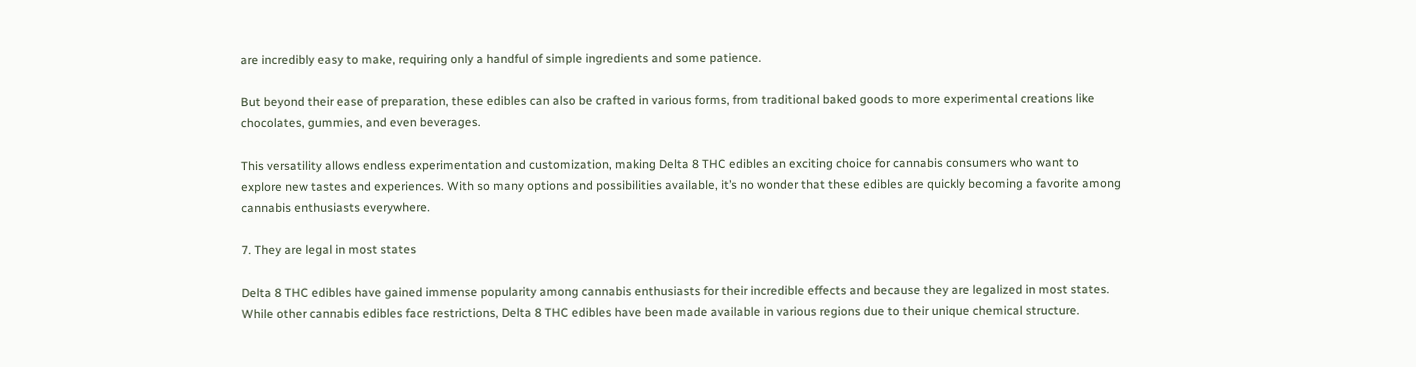are incredibly easy to make, requiring only a handful of simple ingredients and some patience.

But beyond their ease of preparation, these edibles can also be crafted in various forms, from traditional baked goods to more experimental creations like chocolates, gummies, and even beverages.

This versatility allows endless experimentation and customization, making Delta 8 THC edibles an exciting choice for cannabis consumers who want to explore new tastes and experiences. With so many options and possibilities available, it’s no wonder that these edibles are quickly becoming a favorite among cannabis enthusiasts everywhere.

7. They are legal in most states

Delta 8 THC edibles have gained immense popularity among cannabis enthusiasts for their incredible effects and because they are legalized in most states. While other cannabis edibles face restrictions, Delta 8 THC edibles have been made available in various regions due to their unique chemical structure.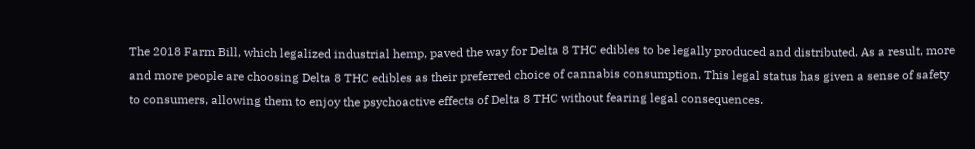The 2018 Farm Bill, which legalized industrial hemp, paved the way for Delta 8 THC edibles to be legally produced and distributed. As a result, more and more people are choosing Delta 8 THC edibles as their preferred choice of cannabis consumption. This legal status has given a sense of safety to consumers, allowing them to enjoy the psychoactive effects of Delta 8 THC without fearing legal consequences.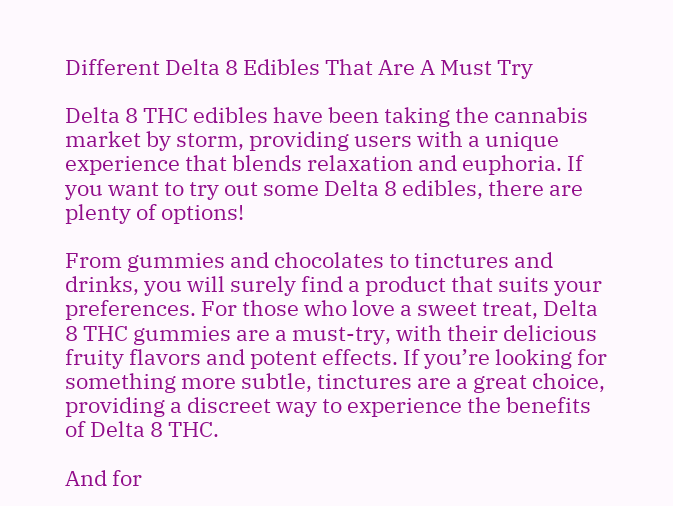Different Delta 8 Edibles That Are A Must Try

Delta 8 THC edibles have been taking the cannabis market by storm, providing users with a unique experience that blends relaxation and euphoria. If you want to try out some Delta 8 edibles, there are plenty of options!

From gummies and chocolates to tinctures and drinks, you will surely find a product that suits your preferences. For those who love a sweet treat, Delta 8 THC gummies are a must-try, with their delicious fruity flavors and potent effects. If you’re looking for something more subtle, tinctures are a great choice, providing a discreet way to experience the benefits of Delta 8 THC.

And for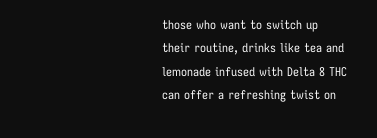those who want to switch up their routine, drinks like tea and lemonade infused with Delta 8 THC can offer a refreshing twist on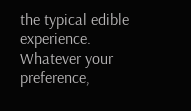the typical edible experience. Whatever your preference,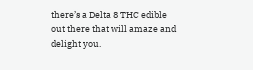there’s a Delta 8 THC edible out there that will amaze and delight you.